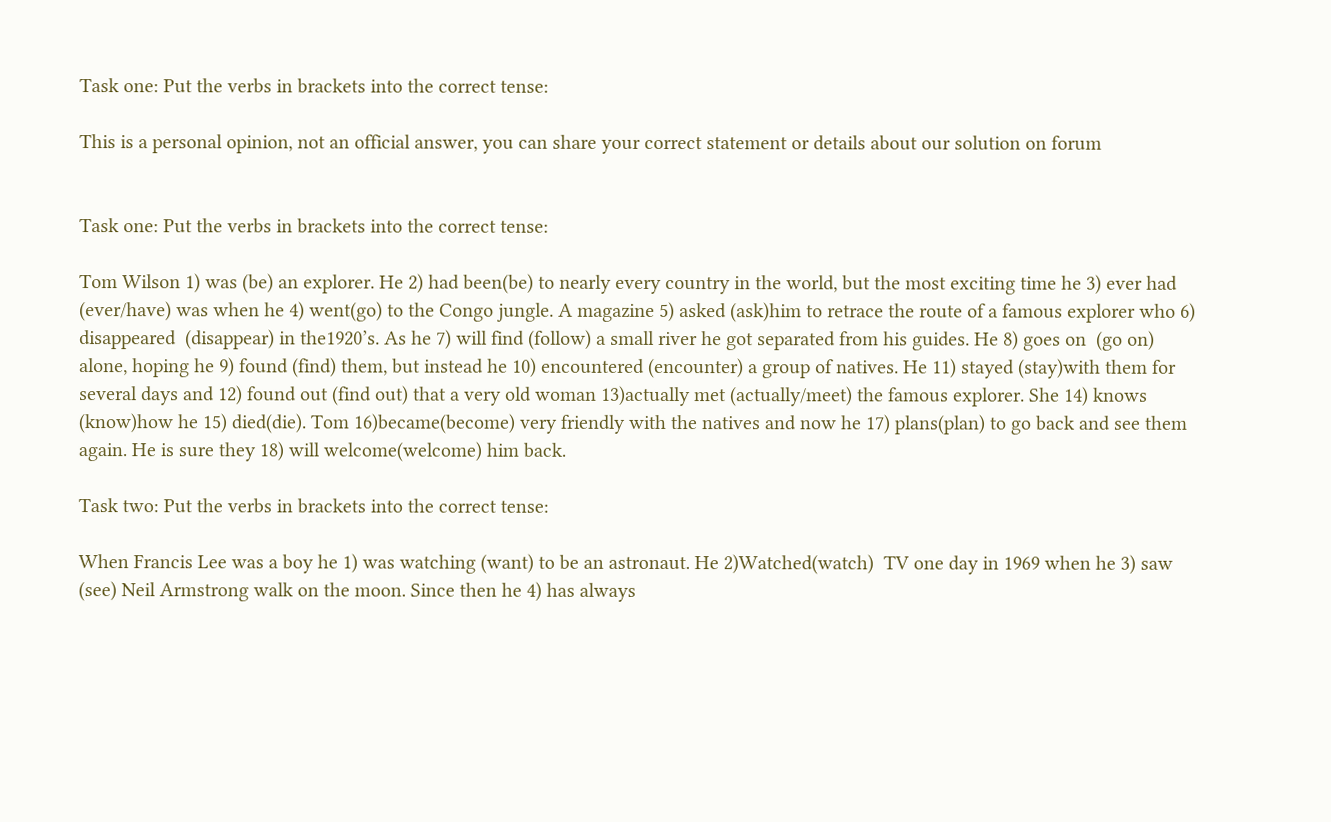Task one: Put the verbs in brackets into the correct tense:

This is a personal opinion, not an official answer, you can share your correct statement or details about our solution on forum


Task one: Put the verbs in brackets into the correct tense:

Tom Wilson 1) was (be) an explorer. He 2) had been(be) to nearly every country in the world, but the most exciting time he 3) ever had (ever/have) was when he 4) went(go) to the Congo jungle. A magazine 5) asked (ask)him to retrace the route of a famous explorer who 6) disappeared  (disappear) in the1920’s. As he 7) will find (follow) a small river he got separated from his guides. He 8) goes on  (go on) alone, hoping he 9) found (find) them, but instead he 10) encountered (encounter) a group of natives. He 11) stayed (stay)with them for several days and 12) found out (find out) that a very old woman 13)actually met (actually/meet) the famous explorer. She 14) knows (know)how he 15) died(die). Tom 16)became(become) very friendly with the natives and now he 17) plans(plan) to go back and see them again. He is sure they 18) will welcome(welcome) him back.

Task two: Put the verbs in brackets into the correct tense:

When Francis Lee was a boy he 1) was watching (want) to be an astronaut. He 2)Watched(watch)  TV one day in 1969 when he 3) saw (see) Neil Armstrong walk on the moon. Since then he 4) has always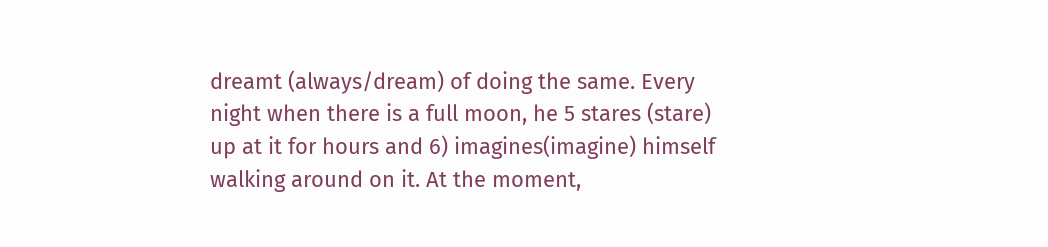dreamt (always/dream) of doing the same. Every night when there is a full moon, he 5 stares (stare) up at it for hours and 6) imagines(imagine) himself walking around on it. At the moment,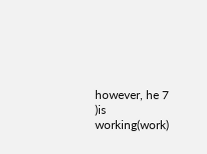however, he 7 )is working(work)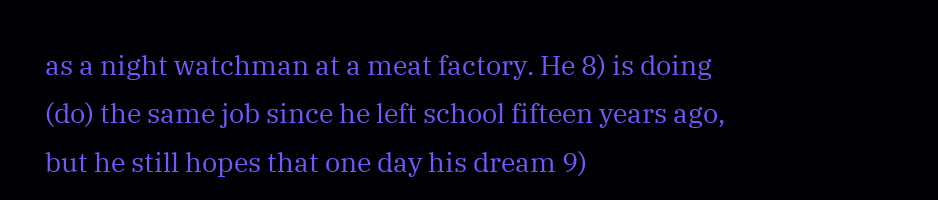as a night watchman at a meat factory. He 8) is doing  (do) the same job since he left school fifteen years ago, but he still hopes that one day his dream 9)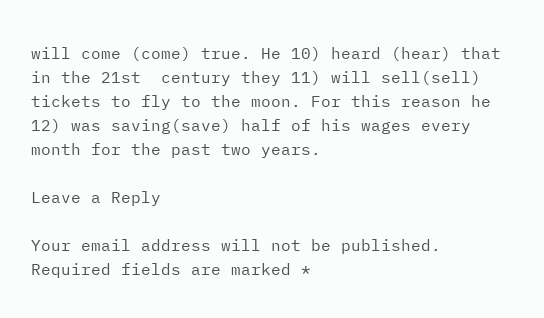will come (come) true. He 10) heard (hear) that in the 21st  century they 11) will sell(sell) tickets to fly to the moon. For this reason he 12) was saving(save) half of his wages every month for the past two years.

Leave a Reply

Your email address will not be published. Required fields are marked *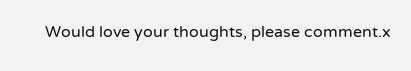Would love your thoughts, please comment.x